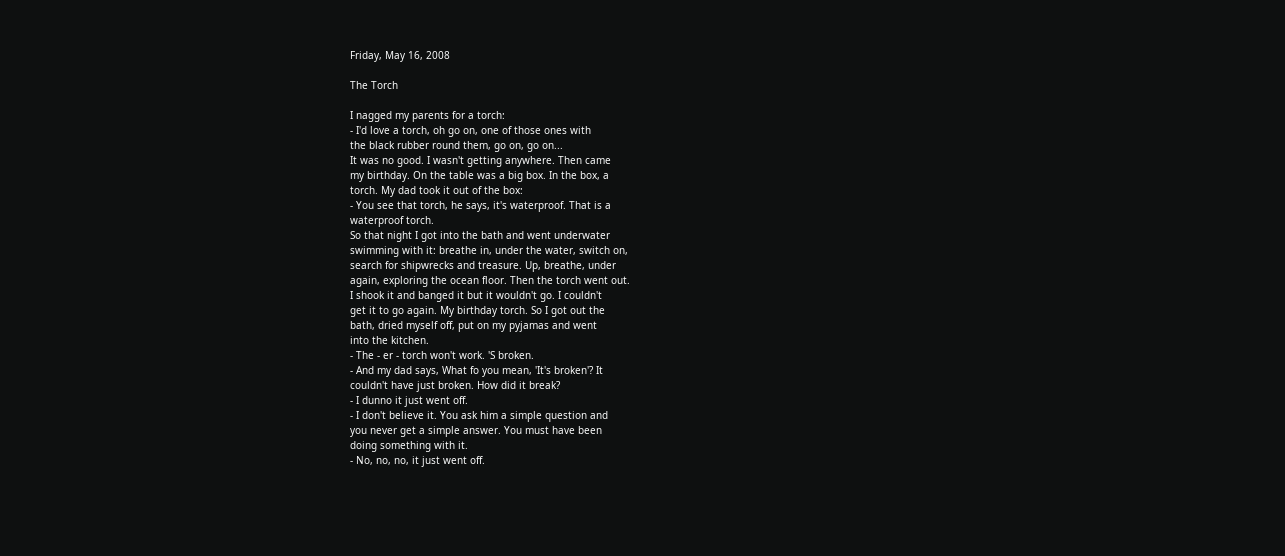Friday, May 16, 2008

The Torch

I nagged my parents for a torch:
- I'd love a torch, oh go on, one of those ones with
the black rubber round them, go on, go on...
It was no good. I wasn't getting anywhere. Then came
my birthday. On the table was a big box. In the box, a
torch. My dad took it out of the box:
- You see that torch, he says, it's waterproof. That is a
waterproof torch.
So that night I got into the bath and went underwater
swimming with it: breathe in, under the water, switch on,
search for shipwrecks and treasure. Up, breathe, under
again, exploring the ocean floor. Then the torch went out.
I shook it and banged it but it wouldn't go. I couldn't
get it to go again. My birthday torch. So I got out the
bath, dried myself off, put on my pyjamas and went
into the kitchen.
- The - er - torch won't work. 'S broken.
- And my dad says, What fo you mean, 'It's broken'? It
couldn't have just broken. How did it break?
- I dunno it just went off.
- I don't believe it. You ask him a simple question and
you never get a simple answer. You must have been
doing something with it.
- No, no, no, it just went off.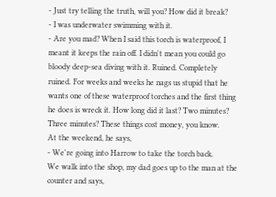- Just try telling the truth, will you? How did it break?
- I was underwater swimming with it.
- Are you mad? When I said this torch is waterproof, I
meant it keeps the rain off. I didn't mean you could go
bloody deep-sea diving with it. Ruined. Completely
ruined. For weeks and weeks he nags us stupid that he
wants one of these waterproof torches and the first thing
he does is wreck it. How long did it last? Two minutes?
Three minutes? These things cost money, you know.
At the weekend, he says,
- We're going into Harrow to take the torch back.
We walk into the shop, my dad goes up to the man at the
counter and says,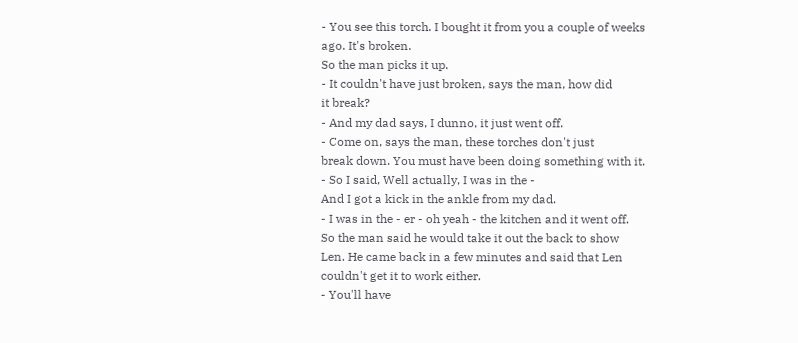- You see this torch. I bought it from you a couple of weeks
ago. It's broken.
So the man picks it up.
- It couldn't have just broken, says the man, how did
it break?
- And my dad says, I dunno, it just went off.
- Come on, says the man, these torches don't just
break down. You must have been doing something with it.
- So I said, Well actually, I was in the -
And I got a kick in the ankle from my dad.
- I was in the - er - oh yeah - the kitchen and it went off.
So the man said he would take it out the back to show
Len. He came back in a few minutes and said that Len
couldn't get it to work either.
- You'll have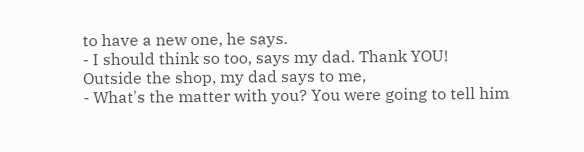to have a new one, he says.
- I should think so too, says my dad. Thank YOU!
Outside the shop, my dad says to me,
- What's the matter with you? You were going to tell him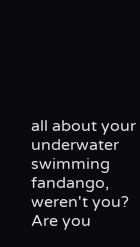all about your underwater swimming fandango, weren't you?
Are you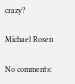crazy?

Michael Rosen

No comments: